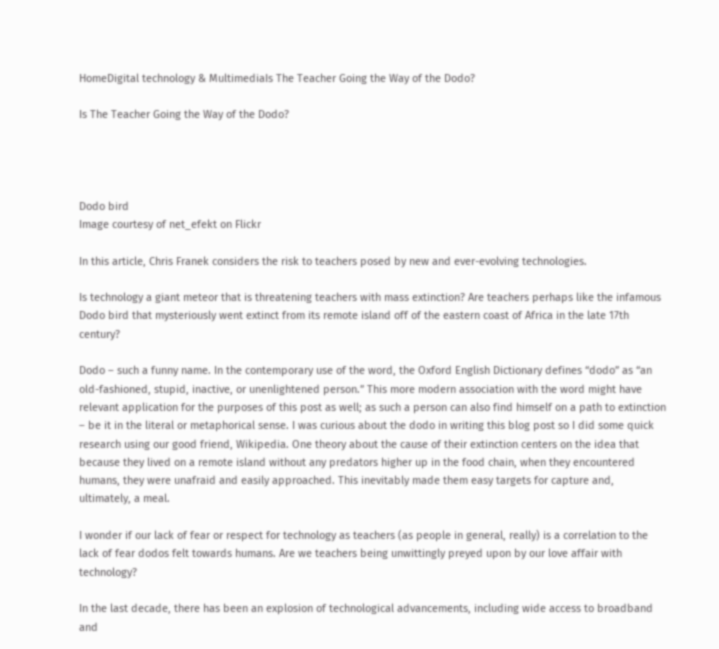HomeDigital technology & MultimediaIs The Teacher Going the Way of the Dodo?

Is The Teacher Going the Way of the Dodo?




Dodo bird
Image courtesy of net_efekt on Flickr

In this article, Chris Franek considers the risk to teachers posed by new and ever-evolving technologies.

Is technology a giant meteor that is threatening teachers with mass extinction? Are teachers perhaps like the infamous Dodo bird that mysteriously went extinct from its remote island off of the eastern coast of Africa in the late 17th century?

Dodo – such a funny name. In the contemporary use of the word, the Oxford English Dictionary defines “dodo” as “an old-fashioned, stupid, inactive, or unenlightened person.” This more modern association with the word might have relevant application for the purposes of this post as well; as such a person can also find himself on a path to extinction – be it in the literal or metaphorical sense. I was curious about the dodo in writing this blog post so I did some quick research using our good friend, Wikipedia. One theory about the cause of their extinction centers on the idea that because they lived on a remote island without any predators higher up in the food chain, when they encountered humans, they were unafraid and easily approached. This inevitably made them easy targets for capture and, ultimately, a meal.

I wonder if our lack of fear or respect for technology as teachers (as people in general, really) is a correlation to the lack of fear dodos felt towards humans. Are we teachers being unwittingly preyed upon by our love affair with technology?

In the last decade, there has been an explosion of technological advancements, including wide access to broadband and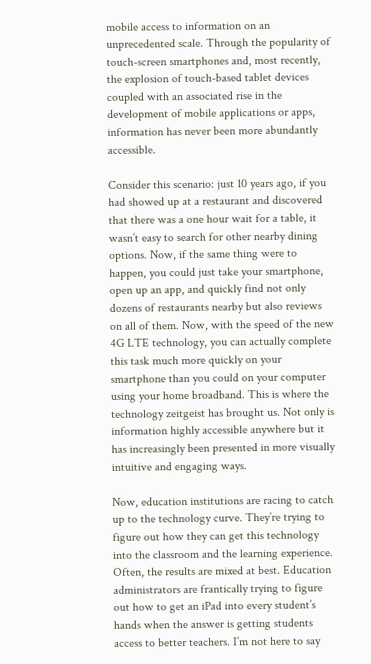mobile access to information on an unprecedented scale. Through the popularity of touch-screen smartphones and, most recently, the explosion of touch-based tablet devices coupled with an associated rise in the development of mobile applications or apps, information has never been more abundantly accessible.

Consider this scenario: just 10 years ago, if you had showed up at a restaurant and discovered that there was a one hour wait for a table, it wasn’t easy to search for other nearby dining options. Now, if the same thing were to happen, you could just take your smartphone, open up an app, and quickly find not only dozens of restaurants nearby but also reviews on all of them. Now, with the speed of the new 4G LTE technology, you can actually complete this task much more quickly on your smartphone than you could on your computer using your home broadband. This is where the technology zeitgeist has brought us. Not only is information highly accessible anywhere but it has increasingly been presented in more visually intuitive and engaging ways.

Now, education institutions are racing to catch up to the technology curve. They’re trying to figure out how they can get this technology into the classroom and the learning experience. Often, the results are mixed at best. Education administrators are frantically trying to figure out how to get an iPad into every student’s hands when the answer is getting students access to better teachers. I’m not here to say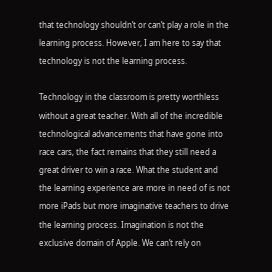that technology shouldn’t or can’t play a role in the learning process. However, I am here to say that technology is not the learning process.

Technology in the classroom is pretty worthless without a great teacher. With all of the incredible technological advancements that have gone into race cars, the fact remains that they still need a great driver to win a race. What the student and the learning experience are more in need of is not more iPads but more imaginative teachers to drive the learning process. Imagination is not the exclusive domain of Apple. We can’t rely on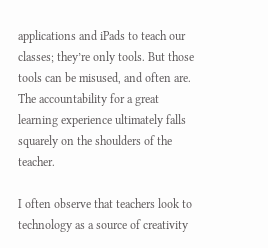applications and iPads to teach our classes; they’re only tools. But those tools can be misused, and often are. The accountability for a great learning experience ultimately falls squarely on the shoulders of the teacher.

I often observe that teachers look to technology as a source of creativity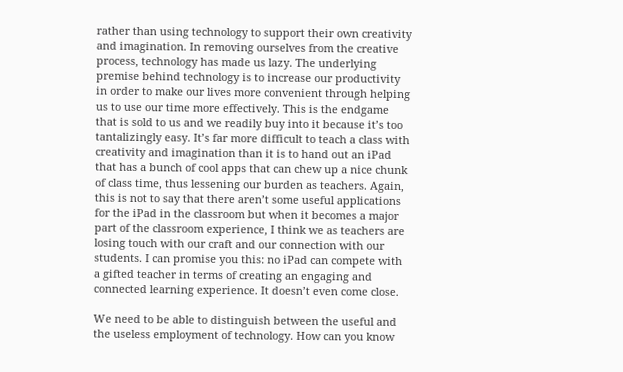rather than using technology to support their own creativity and imagination. In removing ourselves from the creative process, technology has made us lazy. The underlying premise behind technology is to increase our productivity in order to make our lives more convenient through helping us to use our time more effectively. This is the endgame that is sold to us and we readily buy into it because it’s too tantalizingly easy. It’s far more difficult to teach a class with creativity and imagination than it is to hand out an iPad that has a bunch of cool apps that can chew up a nice chunk of class time, thus lessening our burden as teachers. Again, this is not to say that there aren’t some useful applications for the iPad in the classroom but when it becomes a major part of the classroom experience, I think we as teachers are losing touch with our craft and our connection with our students. I can promise you this: no iPad can compete with a gifted teacher in terms of creating an engaging and connected learning experience. It doesn’t even come close.

We need to be able to distinguish between the useful and the useless employment of technology. How can you know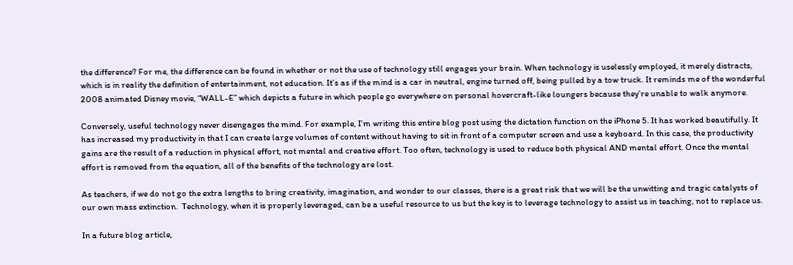the difference? For me, the difference can be found in whether or not the use of technology still engages your brain. When technology is uselessly employed, it merely distracts, which is in reality the definition of entertainment, not education. It’s as if the mind is a car in neutral, engine turned off, being pulled by a tow truck. It reminds me of the wonderful 2008 animated Disney movie, “WALL-E” which depicts a future in which people go everywhere on personal hovercraft-like loungers because they’re unable to walk anymore.

Conversely, useful technology never disengages the mind. For example, I’m writing this entire blog post using the dictation function on the iPhone 5. It has worked beautifully. It has increased my productivity in that I can create large volumes of content without having to sit in front of a computer screen and use a keyboard. In this case, the productivity gains are the result of a reduction in physical effort, not mental and creative effort. Too often, technology is used to reduce both physical AND mental effort. Once the mental effort is removed from the equation, all of the benefits of the technology are lost.

As teachers, if we do not go the extra lengths to bring creativity, imagination, and wonder to our classes, there is a great risk that we will be the unwitting and tragic catalysts of our own mass extinction.  Technology, when it is properly leveraged, can be a useful resource to us but the key is to leverage technology to assist us in teaching, not to replace us.

In a future blog article,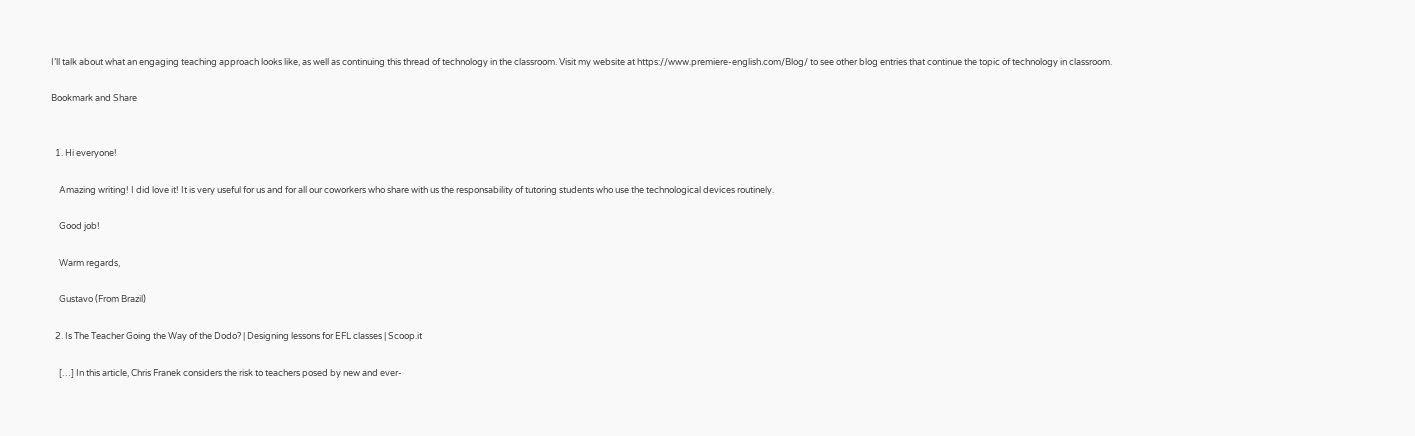I’ll talk about what an engaging teaching approach looks like, as well as continuing this thread of technology in the classroom. Visit my website at https://www.premiere-english.com/Blog/ to see other blog entries that continue the topic of technology in classroom.

Bookmark and Share


  1. Hi everyone!

    Amazing writing! I did love it! It is very useful for us and for all our coworkers who share with us the responsability of tutoring students who use the technological devices routinely.

    Good job!

    Warm regards,

    Gustavo (From Brazil)

  2. Is The Teacher Going the Way of the Dodo? | Designing lessons for EFL classes | Scoop.it

    […] In this article, Chris Franek considers the risk to teachers posed by new and ever-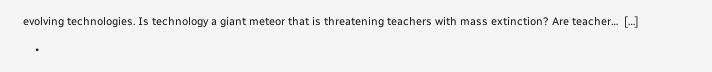evolving technologies. Is technology a giant meteor that is threatening teachers with mass extinction? Are teacher…  […]

    •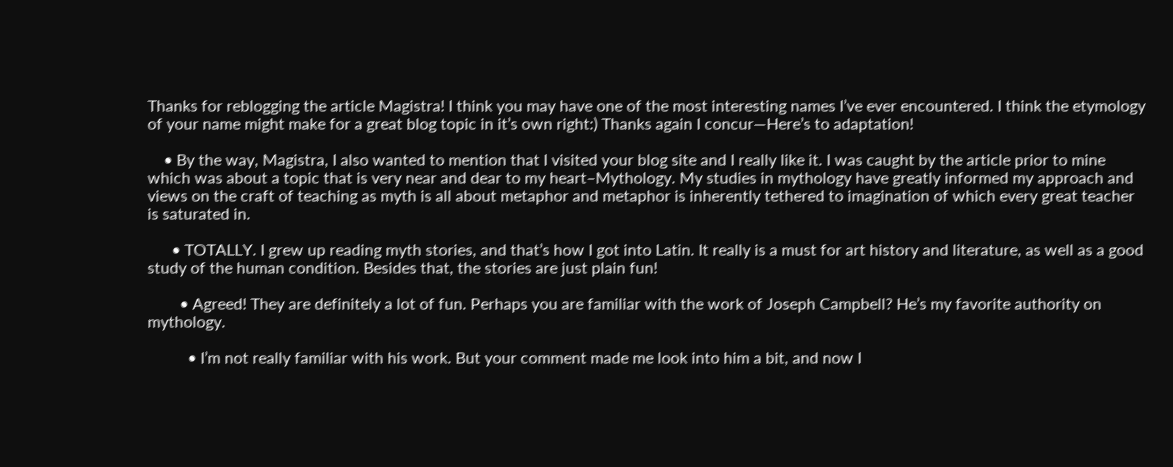Thanks for reblogging the article Magistra! I think you may have one of the most interesting names I’ve ever encountered. I think the etymology of your name might make for a great blog topic in it’s own right:) Thanks again I concur—Here’s to adaptation!

    • By the way, Magistra, I also wanted to mention that I visited your blog site and I really like it. I was caught by the article prior to mine which was about a topic that is very near and dear to my heart–Mythology. My studies in mythology have greatly informed my approach and views on the craft of teaching as myth is all about metaphor and metaphor is inherently tethered to imagination of which every great teacher is saturated in.

      • TOTALLY. I grew up reading myth stories, and that’s how I got into Latin. It really is a must for art history and literature, as well as a good study of the human condition. Besides that, the stories are just plain fun!

        • Agreed! They are definitely a lot of fun. Perhaps you are familiar with the work of Joseph Campbell? He’s my favorite authority on mythology.

          • I’m not really familiar with his work. But your comment made me look into him a bit, and now I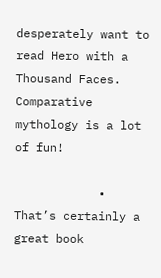desperately want to read Hero with a Thousand Faces. Comparative mythology is a lot of fun!

            • That’s certainly a great book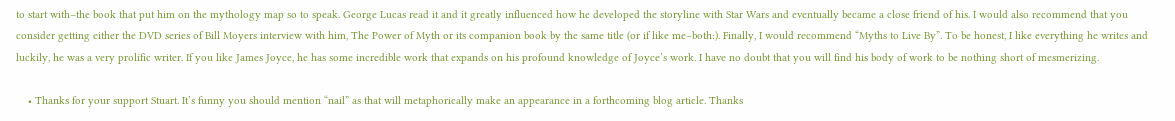to start with–the book that put him on the mythology map so to speak. George Lucas read it and it greatly influenced how he developed the storyline with Star Wars and eventually became a close friend of his. I would also recommend that you consider getting either the DVD series of Bill Moyers interview with him, The Power of Myth or its companion book by the same title (or if like me–both:). Finally, I would recommend “Myths to Live By”. To be honest, I like everything he writes and luckily, he was a very prolific writer. If you like James Joyce, he has some incredible work that expands on his profound knowledge of Joyce’s work. I have no doubt that you will find his body of work to be nothing short of mesmerizing.

    • Thanks for your support Stuart. It’s funny you should mention “nail” as that will metaphorically make an appearance in a forthcoming blog article. Thanks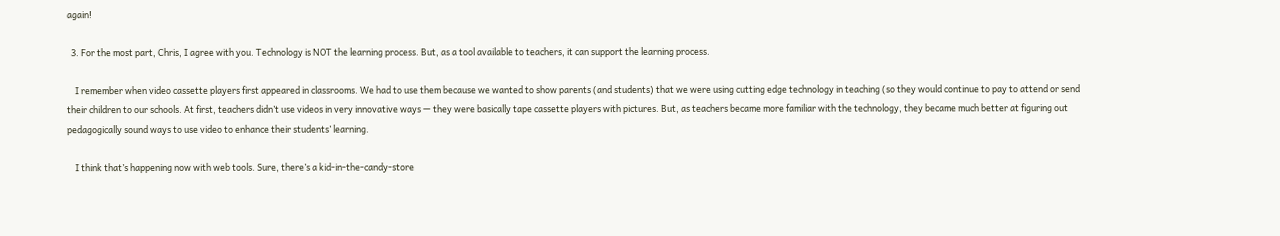again!

  3. For the most part, Chris, I agree with you. Technology is NOT the learning process. But, as a tool available to teachers, it can support the learning process.

    I remember when video cassette players first appeared in classrooms. We had to use them because we wanted to show parents (and students) that we were using cutting edge technology in teaching (so they would continue to pay to attend or send their children to our schools. At first, teachers didn’t use videos in very innovative ways — they were basically tape cassette players with pictures. But, as teachers became more familiar with the technology, they became much better at figuring out pedagogically sound ways to use video to enhance their students’ learning.

    I think that’s happening now with web tools. Sure, there’s a kid-in-the-candy-store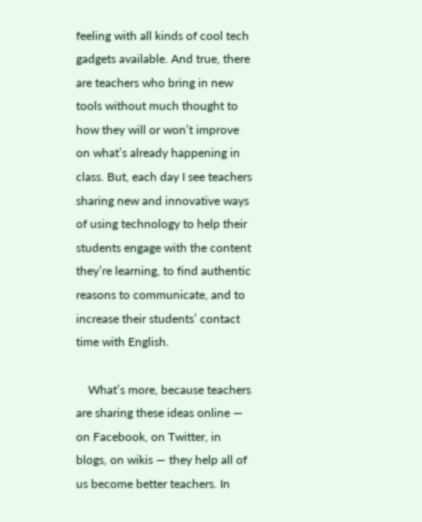feeling with all kinds of cool tech gadgets available. And true, there are teachers who bring in new tools without much thought to how they will or won’t improve on what’s already happening in class. But, each day I see teachers sharing new and innovative ways of using technology to help their students engage with the content they’re learning, to find authentic reasons to communicate, and to increase their students’ contact time with English.

    What’s more, because teachers are sharing these ideas online — on Facebook, on Twitter, in blogs, on wikis — they help all of us become better teachers. In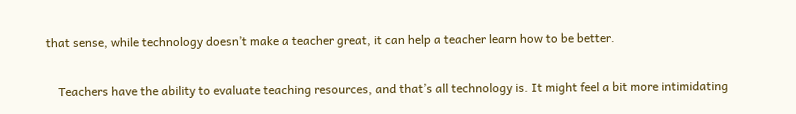that sense, while technology doesn’t make a teacher great, it can help a teacher learn how to be better.

    Teachers have the ability to evaluate teaching resources, and that’s all technology is. It might feel a bit more intimidating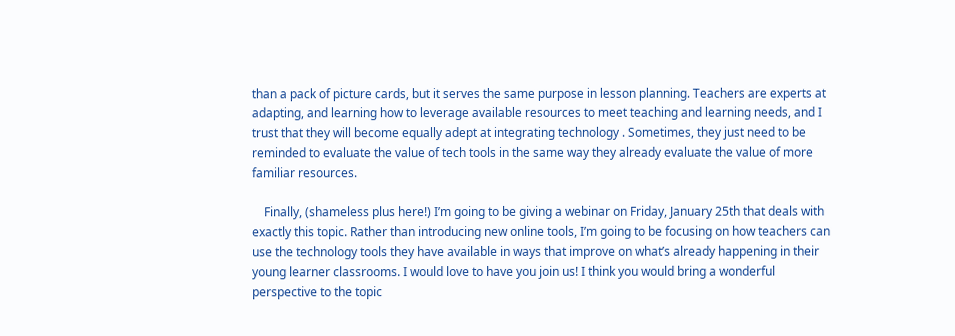than a pack of picture cards, but it serves the same purpose in lesson planning. Teachers are experts at adapting, and learning how to leverage available resources to meet teaching and learning needs, and I trust that they will become equally adept at integrating technology . Sometimes, they just need to be reminded to evaluate the value of tech tools in the same way they already evaluate the value of more familiar resources.

    Finally, (shameless plus here!) I’m going to be giving a webinar on Friday, January 25th that deals with exactly this topic. Rather than introducing new online tools, I’m going to be focusing on how teachers can use the technology tools they have available in ways that improve on what’s already happening in their young learner classrooms. I would love to have you join us! I think you would bring a wonderful perspective to the topic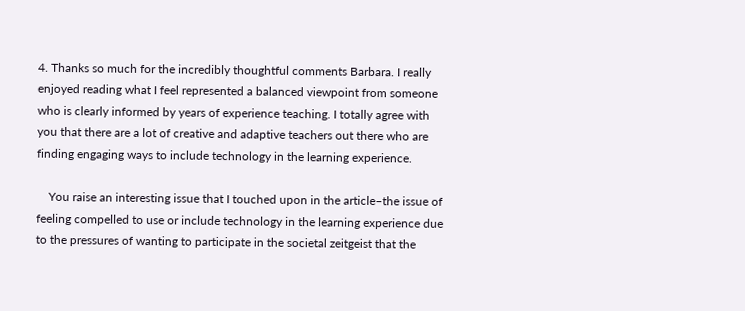4. Thanks so much for the incredibly thoughtful comments Barbara. I really enjoyed reading what I feel represented a balanced viewpoint from someone who is clearly informed by years of experience teaching. I totally agree with you that there are a lot of creative and adaptive teachers out there who are finding engaging ways to include technology in the learning experience.

    You raise an interesting issue that I touched upon in the article–the issue of feeling compelled to use or include technology in the learning experience due to the pressures of wanting to participate in the societal zeitgeist that the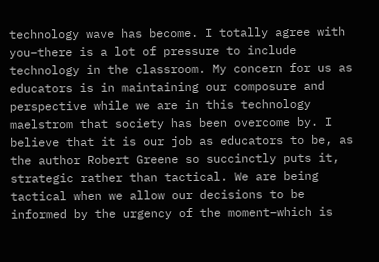technology wave has become. I totally agree with you–there is a lot of pressure to include technology in the classroom. My concern for us as educators is in maintaining our composure and perspective while we are in this technology maelstrom that society has been overcome by. I believe that it is our job as educators to be, as the author Robert Greene so succinctly puts it, strategic rather than tactical. We are being tactical when we allow our decisions to be informed by the urgency of the moment–which is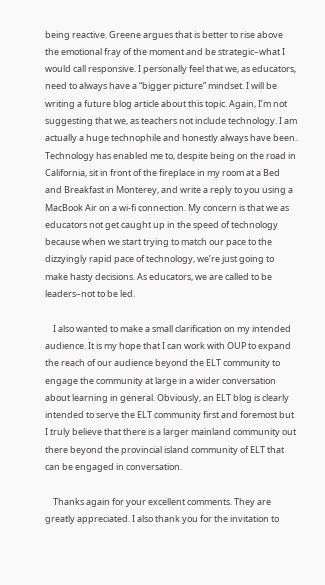being reactive. Greene argues that is better to rise above the emotional fray of the moment and be strategic–what I would call responsive. I personally feel that we, as educators, need to always have a “bigger picture” mindset. I will be writing a future blog article about this topic. Again, I’m not suggesting that we, as teachers not include technology. I am actually a huge technophile and honestly always have been. Technology has enabled me to, despite being on the road in California, sit in front of the fireplace in my room at a Bed and Breakfast in Monterey, and write a reply to you using a MacBook Air on a wi-fi connection. My concern is that we as educators not get caught up in the speed of technology because when we start trying to match our pace to the dizzyingly rapid pace of technology, we’re just going to make hasty decisions. As educators, we are called to be leaders–not to be led.

    I also wanted to make a small clarification on my intended audience. It is my hope that I can work with OUP to expand the reach of our audience beyond the ELT community to engage the community at large in a wider conversation about learning in general. Obviously, an ELT blog is clearly intended to serve the ELT community first and foremost but I truly believe that there is a larger mainland community out there beyond the provincial island community of ELT that can be engaged in conversation.

    Thanks again for your excellent comments. They are greatly appreciated. I also thank you for the invitation to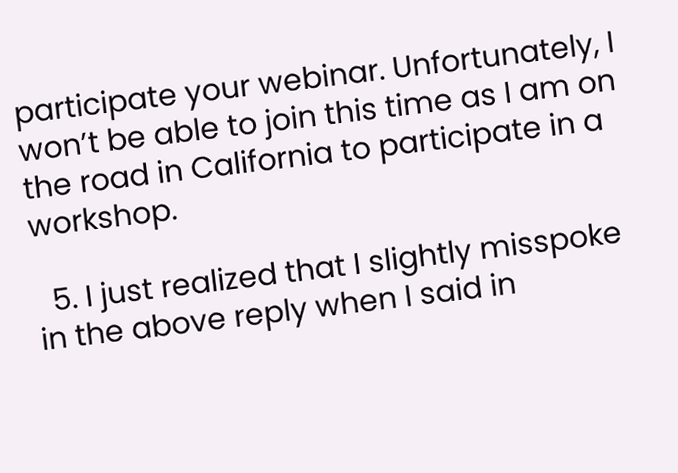participate your webinar. Unfortunately, I won’t be able to join this time as I am on the road in California to participate in a workshop.

  5. I just realized that I slightly misspoke in the above reply when I said in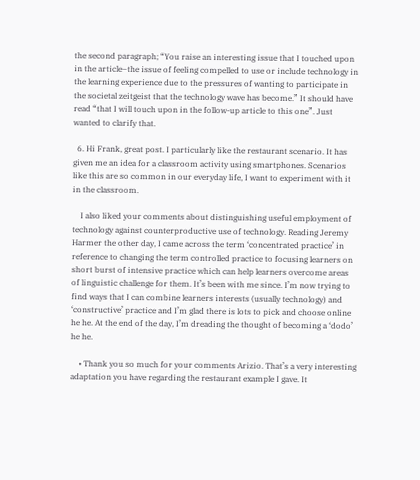the second paragraph; “You raise an interesting issue that I touched upon in the article–the issue of feeling compelled to use or include technology in the learning experience due to the pressures of wanting to participate in the societal zeitgeist that the technology wave has become.” It should have read “that I will touch upon in the follow-up article to this one”. Just wanted to clarify that.

  6. Hi Frank, great post. I particularly like the restaurant scenario. It has given me an idea for a classroom activity using smartphones. Scenarios like this are so common in our everyday life, I want to experiment with it in the classroom.

    I also liked your comments about distinguishing useful employment of technology against counterproductive use of technology. Reading Jeremy Harmer the other day, I came across the term ‘concentrated practice’ in reference to changing the term controlled practice to focusing learners on short burst of intensive practice which can help learners overcome areas of linguistic challenge for them. It’s been with me since. I’m now trying to find ways that I can combine learners interests (usually technology) and ‘constructive’ practice and I’m glad there is lots to pick and choose online he he. At the end of the day, I’m dreading the thought of becoming a ‘dodo’ he he.

    • Thank you so much for your comments Arizio. That’s a very interesting adaptation you have regarding the restaurant example I gave. It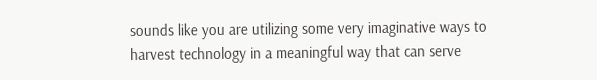sounds like you are utilizing some very imaginative ways to harvest technology in a meaningful way that can serve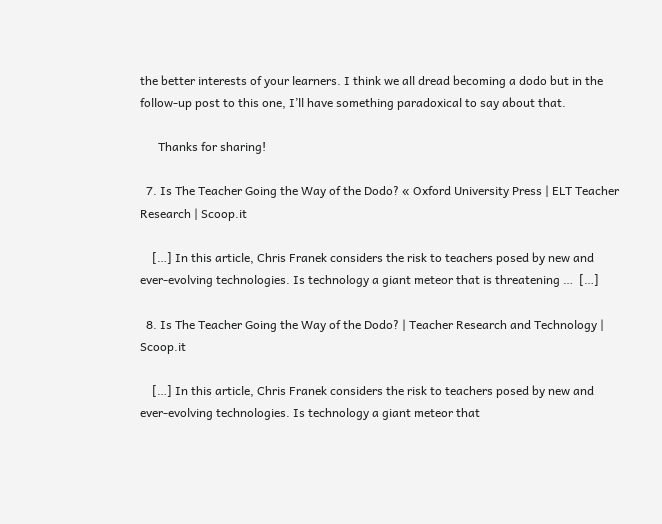the better interests of your learners. I think we all dread becoming a dodo but in the follow-up post to this one, I’ll have something paradoxical to say about that.

      Thanks for sharing!

  7. Is The Teacher Going the Way of the Dodo? « Oxford University Press | ELT Teacher Research | Scoop.it

    […] In this article, Chris Franek considers the risk to teachers posed by new and ever-evolving technologies. Is technology a giant meteor that is threatening …  […]

  8. Is The Teacher Going the Way of the Dodo? | Teacher Research and Technology | Scoop.it

    […] In this article, Chris Franek considers the risk to teachers posed by new and ever-evolving technologies. Is technology a giant meteor that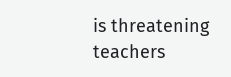is threatening teachers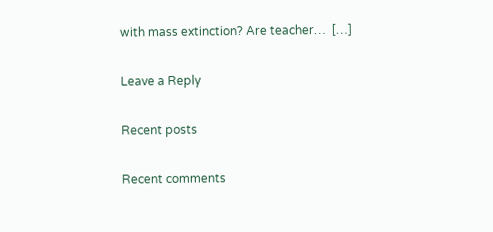with mass extinction? Are teacher…  […]

Leave a Reply

Recent posts

Recent comments